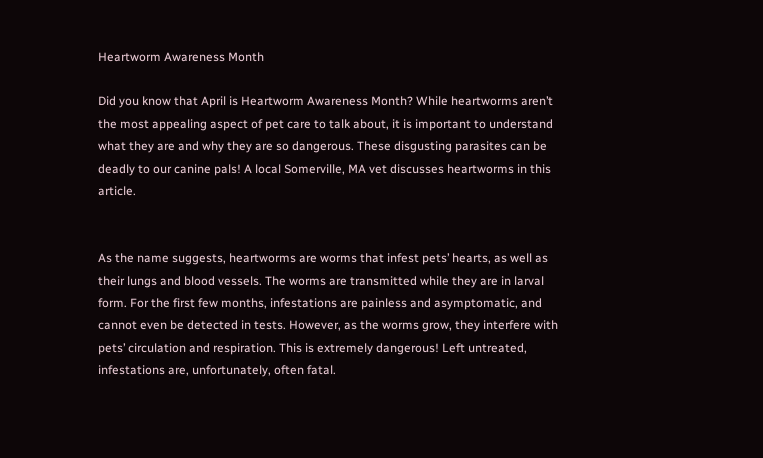Heartworm Awareness Month

Did you know that April is Heartworm Awareness Month? While heartworms aren’t the most appealing aspect of pet care to talk about, it is important to understand what they are and why they are so dangerous. These disgusting parasites can be deadly to our canine pals! A local Somerville, MA vet discusses heartworms in this article.


As the name suggests, heartworms are worms that infest pets’ hearts, as well as their lungs and blood vessels. The worms are transmitted while they are in larval form. For the first few months, infestations are painless and asymptomatic, and cannot even be detected in tests. However, as the worms grow, they interfere with pets’ circulation and respiration. This is extremely dangerous! Left untreated, infestations are, unfortunately, often fatal.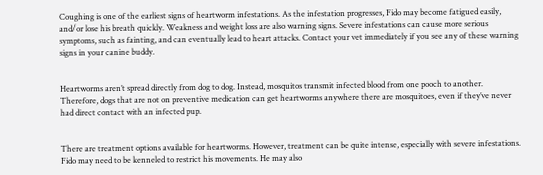Coughing is one of the earliest signs of heartworm infestations. As the infestation progresses, Fido may become fatigued easily, and/or lose his breath quickly. Weakness and weight loss are also warning signs. Severe infestations can cause more serious symptoms, such as fainting, and can eventually lead to heart attacks. Contact your vet immediately if you see any of these warning signs in your canine buddy.


Heartworms aren’t spread directly from dog to dog. Instead, mosquitos transmit infected blood from one pooch to another. Therefore, dogs that are not on preventive medication can get heartworms anywhere there are mosquitoes, even if they’ve never had direct contact with an infected pup.


There are treatment options available for heartworms. However, treatment can be quite intense, especially with severe infestations. Fido may need to be kenneled to restrict his movements. He may also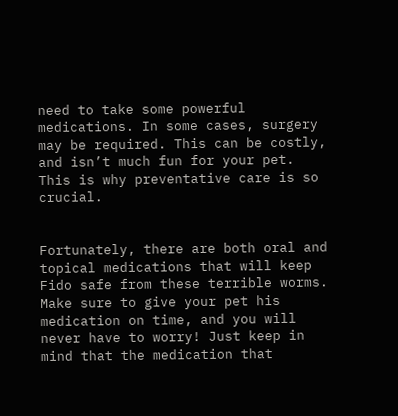need to take some powerful medications. In some cases, surgery may be required. This can be costly, and isn’t much fun for your pet. This is why preventative care is so crucial.


Fortunately, there are both oral and topical medications that will keep Fido safe from these terrible worms. Make sure to give your pet his medication on time, and you will never have to worry! Just keep in mind that the medication that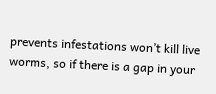prevents infestations won’t kill live worms, so if there is a gap in your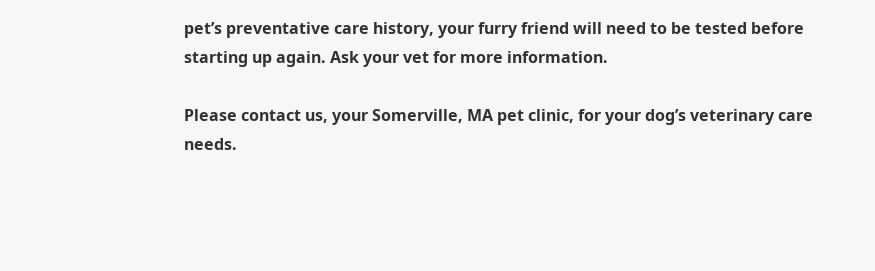pet’s preventative care history, your furry friend will need to be tested before starting up again. Ask your vet for more information.

Please contact us, your Somerville, MA pet clinic, for your dog’s veterinary care needs.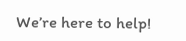We’re here to help!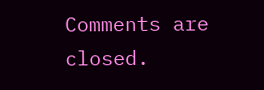Comments are closed.